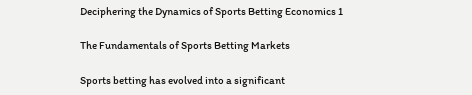Deciphering the Dynamics of Sports Betting Economics 1

The Fundamentals of Sports Betting Markets

Sports betting has evolved into a significant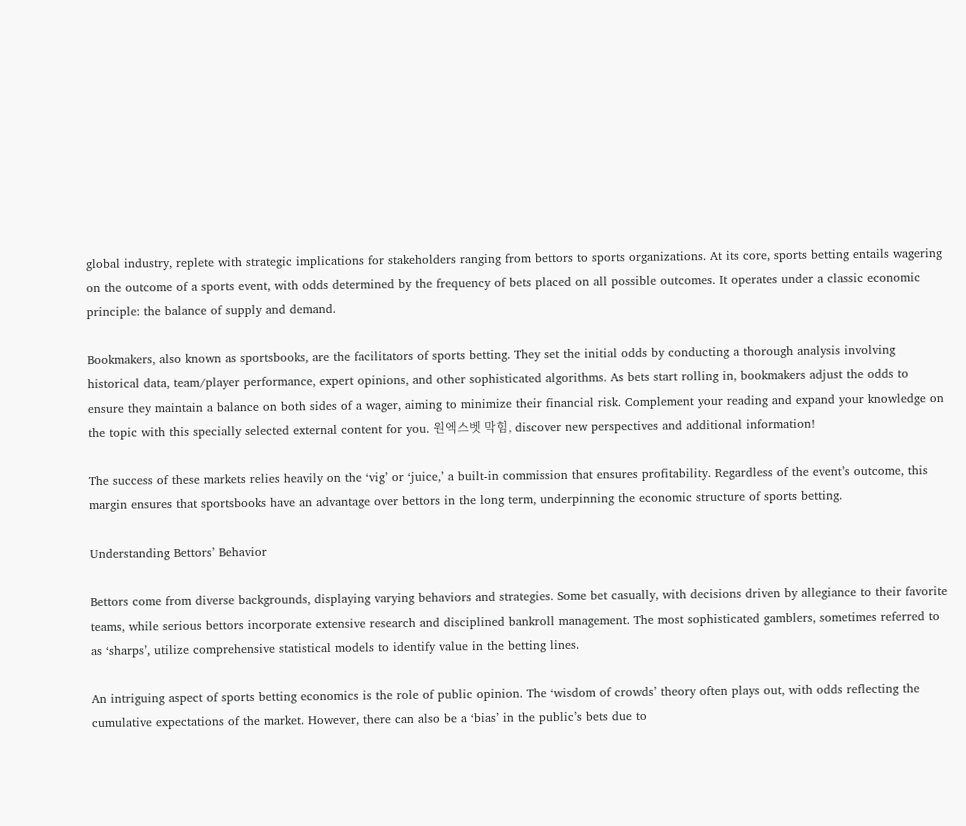global industry, replete with strategic implications for stakeholders ranging from bettors to sports organizations. At its core, sports betting entails wagering on the outcome of a sports event, with odds determined by the frequency of bets placed on all possible outcomes. It operates under a classic economic principle: the balance of supply and demand.

Bookmakers, also known as sportsbooks, are the facilitators of sports betting. They set the initial odds by conducting a thorough analysis involving historical data, team/player performance, expert opinions, and other sophisticated algorithms. As bets start rolling in, bookmakers adjust the odds to ensure they maintain a balance on both sides of a wager, aiming to minimize their financial risk. Complement your reading and expand your knowledge on the topic with this specially selected external content for you. 원엑스벳 막힘, discover new perspectives and additional information!

The success of these markets relies heavily on the ‘vig’ or ‘juice,’ a built-in commission that ensures profitability. Regardless of the event’s outcome, this margin ensures that sportsbooks have an advantage over bettors in the long term, underpinning the economic structure of sports betting.

Understanding Bettors’ Behavior

Bettors come from diverse backgrounds, displaying varying behaviors and strategies. Some bet casually, with decisions driven by allegiance to their favorite teams, while serious bettors incorporate extensive research and disciplined bankroll management. The most sophisticated gamblers, sometimes referred to as ‘sharps’, utilize comprehensive statistical models to identify value in the betting lines.

An intriguing aspect of sports betting economics is the role of public opinion. The ‘wisdom of crowds’ theory often plays out, with odds reflecting the cumulative expectations of the market. However, there can also be a ‘bias’ in the public’s bets due to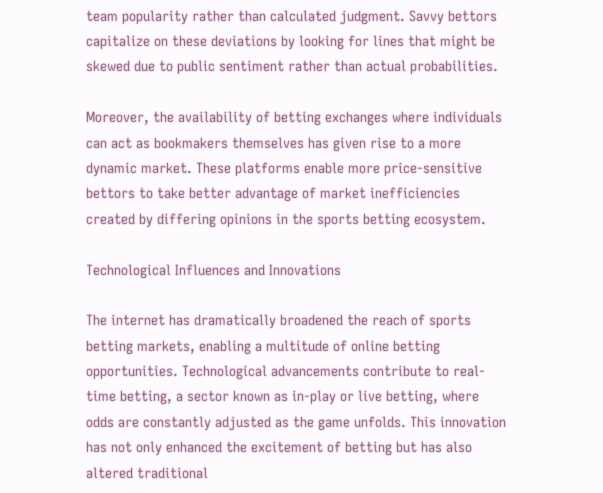team popularity rather than calculated judgment. Savvy bettors capitalize on these deviations by looking for lines that might be skewed due to public sentiment rather than actual probabilities.

Moreover, the availability of betting exchanges where individuals can act as bookmakers themselves has given rise to a more dynamic market. These platforms enable more price-sensitive bettors to take better advantage of market inefficiencies created by differing opinions in the sports betting ecosystem.

Technological Influences and Innovations

The internet has dramatically broadened the reach of sports betting markets, enabling a multitude of online betting opportunities. Technological advancements contribute to real-time betting, a sector known as in-play or live betting, where odds are constantly adjusted as the game unfolds. This innovation has not only enhanced the excitement of betting but has also altered traditional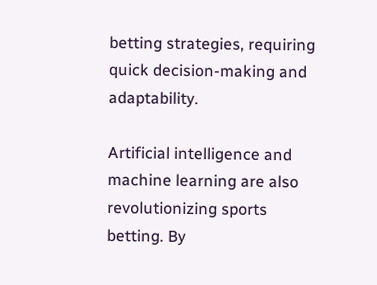betting strategies, requiring quick decision-making and adaptability.

Artificial intelligence and machine learning are also revolutionizing sports betting. By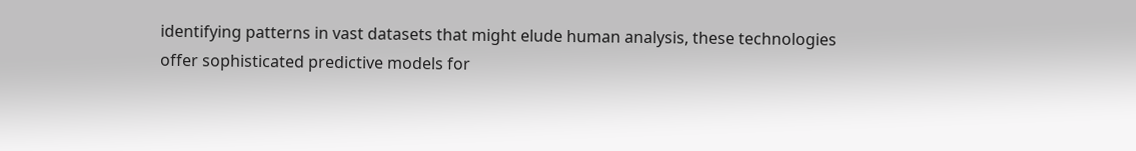identifying patterns in vast datasets that might elude human analysis, these technologies offer sophisticated predictive models for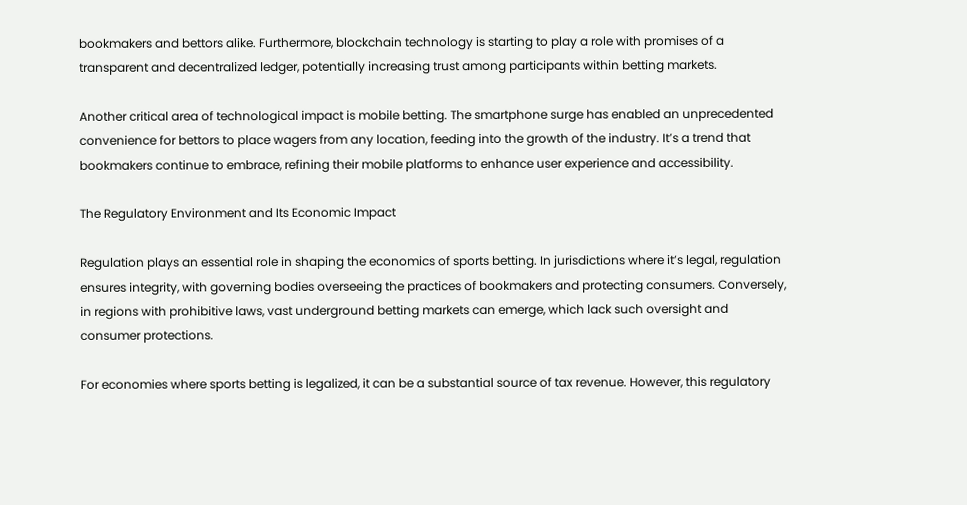bookmakers and bettors alike. Furthermore, blockchain technology is starting to play a role with promises of a transparent and decentralized ledger, potentially increasing trust among participants within betting markets.

Another critical area of technological impact is mobile betting. The smartphone surge has enabled an unprecedented convenience for bettors to place wagers from any location, feeding into the growth of the industry. It’s a trend that bookmakers continue to embrace, refining their mobile platforms to enhance user experience and accessibility.

The Regulatory Environment and Its Economic Impact

Regulation plays an essential role in shaping the economics of sports betting. In jurisdictions where it’s legal, regulation ensures integrity, with governing bodies overseeing the practices of bookmakers and protecting consumers. Conversely, in regions with prohibitive laws, vast underground betting markets can emerge, which lack such oversight and consumer protections.

For economies where sports betting is legalized, it can be a substantial source of tax revenue. However, this regulatory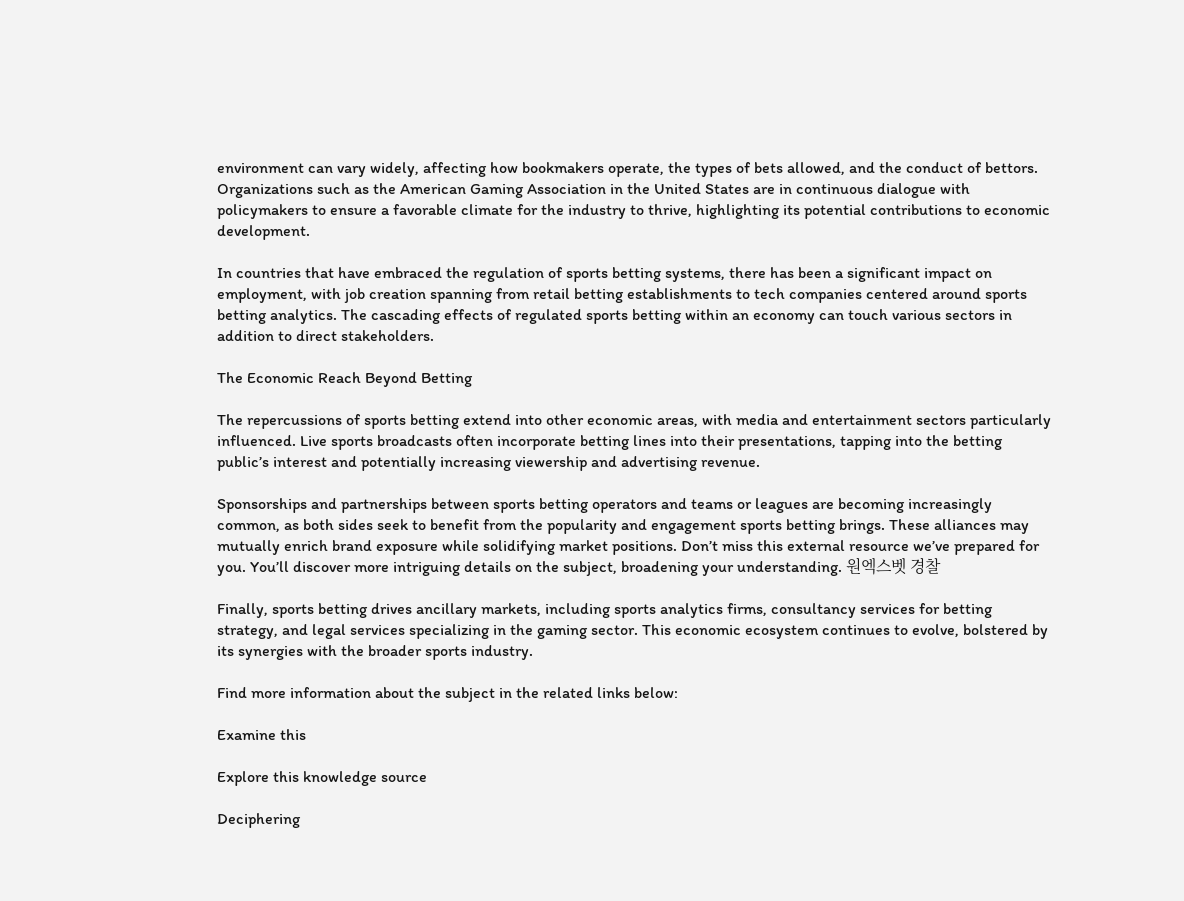environment can vary widely, affecting how bookmakers operate, the types of bets allowed, and the conduct of bettors. Organizations such as the American Gaming Association in the United States are in continuous dialogue with policymakers to ensure a favorable climate for the industry to thrive, highlighting its potential contributions to economic development.

In countries that have embraced the regulation of sports betting systems, there has been a significant impact on employment, with job creation spanning from retail betting establishments to tech companies centered around sports betting analytics. The cascading effects of regulated sports betting within an economy can touch various sectors in addition to direct stakeholders.

The Economic Reach Beyond Betting

The repercussions of sports betting extend into other economic areas, with media and entertainment sectors particularly influenced. Live sports broadcasts often incorporate betting lines into their presentations, tapping into the betting public’s interest and potentially increasing viewership and advertising revenue.

Sponsorships and partnerships between sports betting operators and teams or leagues are becoming increasingly common, as both sides seek to benefit from the popularity and engagement sports betting brings. These alliances may mutually enrich brand exposure while solidifying market positions. Don’t miss this external resource we’ve prepared for you. You’ll discover more intriguing details on the subject, broadening your understanding. 원엑스벳 경찰

Finally, sports betting drives ancillary markets, including sports analytics firms, consultancy services for betting strategy, and legal services specializing in the gaming sector. This economic ecosystem continues to evolve, bolstered by its synergies with the broader sports industry.

Find more information about the subject in the related links below:

Examine this

Explore this knowledge source

Deciphering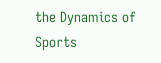the Dynamics of Sports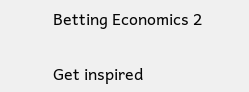Betting Economics 2

Get inspired